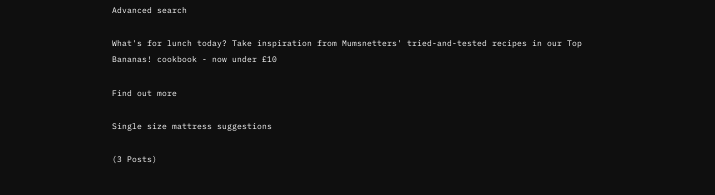Advanced search

What's for lunch today? Take inspiration from Mumsnetters' tried-and-tested recipes in our Top Bananas! cookbook - now under £10

Find out more

Single size mattress suggestions

(3 Posts)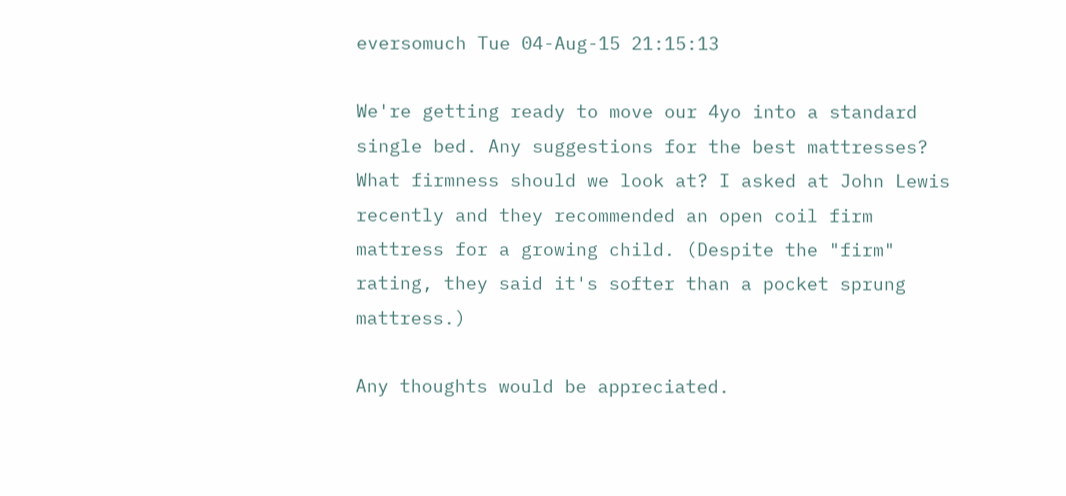eversomuch Tue 04-Aug-15 21:15:13

We're getting ready to move our 4yo into a standard single bed. Any suggestions for the best mattresses? What firmness should we look at? I asked at John Lewis recently and they recommended an open coil firm mattress for a growing child. (Despite the "firm" rating, they said it's softer than a pocket sprung mattress.)

Any thoughts would be appreciated.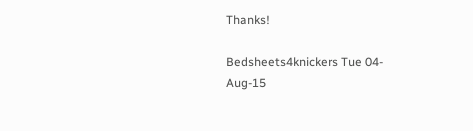Thanks!

Bedsheets4knickers Tue 04-Aug-15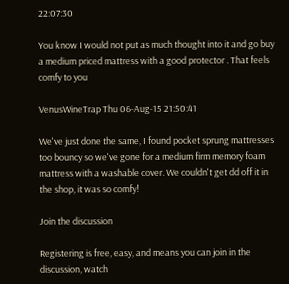22:07:30

You know I would not put as much thought into it and go buy a medium priced mattress with a good protector . That feels comfy to you

VenusWineTrap Thu 06-Aug-15 21:50:41

We've just done the same, I found pocket sprung mattresses too bouncy so we've gone for a medium firm memory foam mattress with a washable cover. We couldn't get dd off it in the shop, it was so comfy!

Join the discussion

Registering is free, easy, and means you can join in the discussion, watch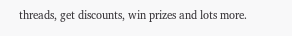threads, get discounts, win prizes and lots more.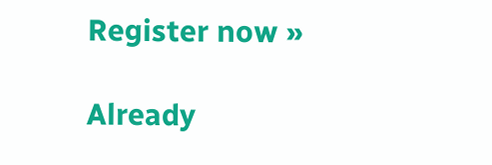Register now »

Already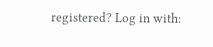registered? Log in with: